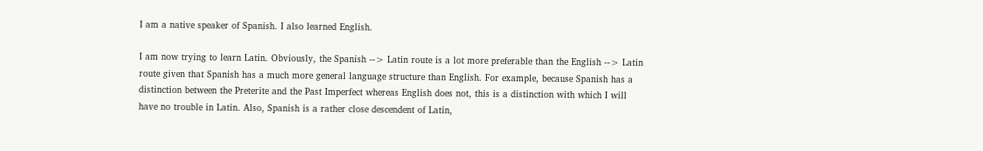I am a native speaker of Spanish. I also learned English.

I am now trying to learn Latin. Obviously, the Spanish --> Latin route is a lot more preferable than the English --> Latin route given that Spanish has a much more general language structure than English. For example, because Spanish has a distinction between the Preterite and the Past Imperfect whereas English does not, this is a distinction with which I will have no trouble in Latin. Also, Spanish is a rather close descendent of Latin,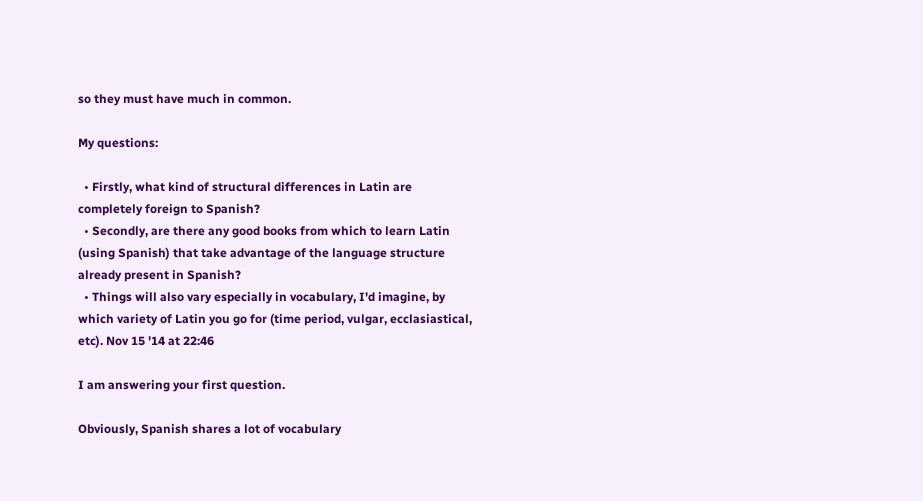so they must have much in common.

My questions:

  • Firstly, what kind of structural differences in Latin are completely foreign to Spanish?
  • Secondly, are there any good books from which to learn Latin (using Spanish) that take advantage of the language structure already present in Spanish?
  • Things will also vary especially in vocabulary, I'd imagine, by which variety of Latin you go for (time period, vulgar, ecclasiastical, etc). Nov 15 '14 at 22:46

I am answering your first question.

Obviously, Spanish shares a lot of vocabulary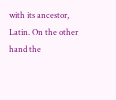with its ancestor, Latin. On the other hand the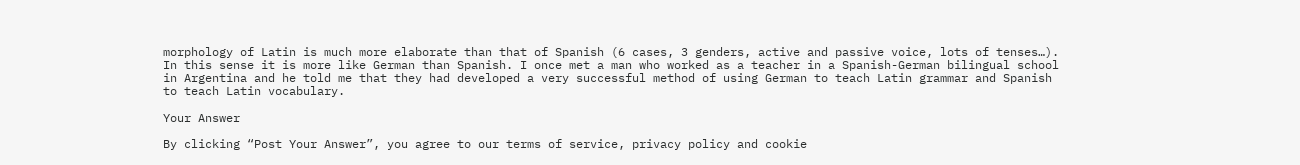morphology of Latin is much more elaborate than that of Spanish (6 cases, 3 genders, active and passive voice, lots of tenses…). In this sense it is more like German than Spanish. I once met a man who worked as a teacher in a Spanish-German bilingual school in Argentina and he told me that they had developed a very successful method of using German to teach Latin grammar and Spanish to teach Latin vocabulary.

Your Answer

By clicking “Post Your Answer”, you agree to our terms of service, privacy policy and cookie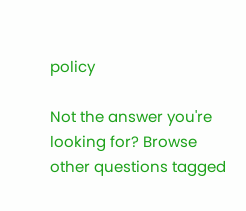policy

Not the answer you're looking for? Browse other questions tagged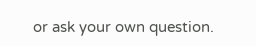or ask your own question.